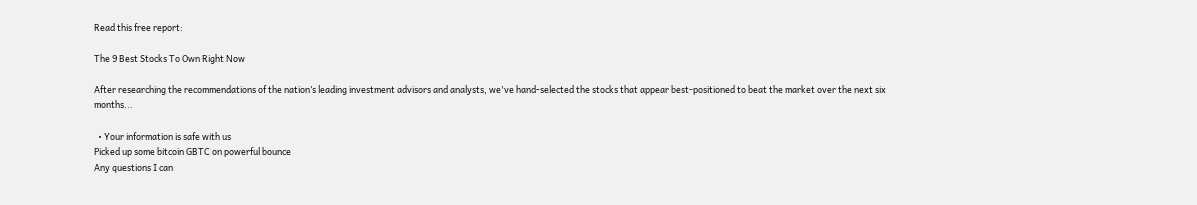Read this free report:

The 9 Best Stocks To Own Right Now

After researching the recommendations of the nation’s leading investment advisors and analysts, we've hand-selected the stocks that appear best-positioned to beat the market over the next six months...

  • Your information is safe with us
Picked up some bitcoin GBTC on powerful bounce
Any questions I can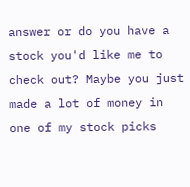answer or do you have a stock you'd like me to check out? Maybe you just made a lot of money in one of my stock picks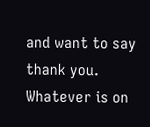and want to say thank you. Whatever is on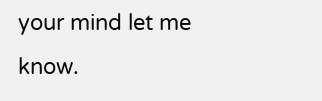your mind let me know.